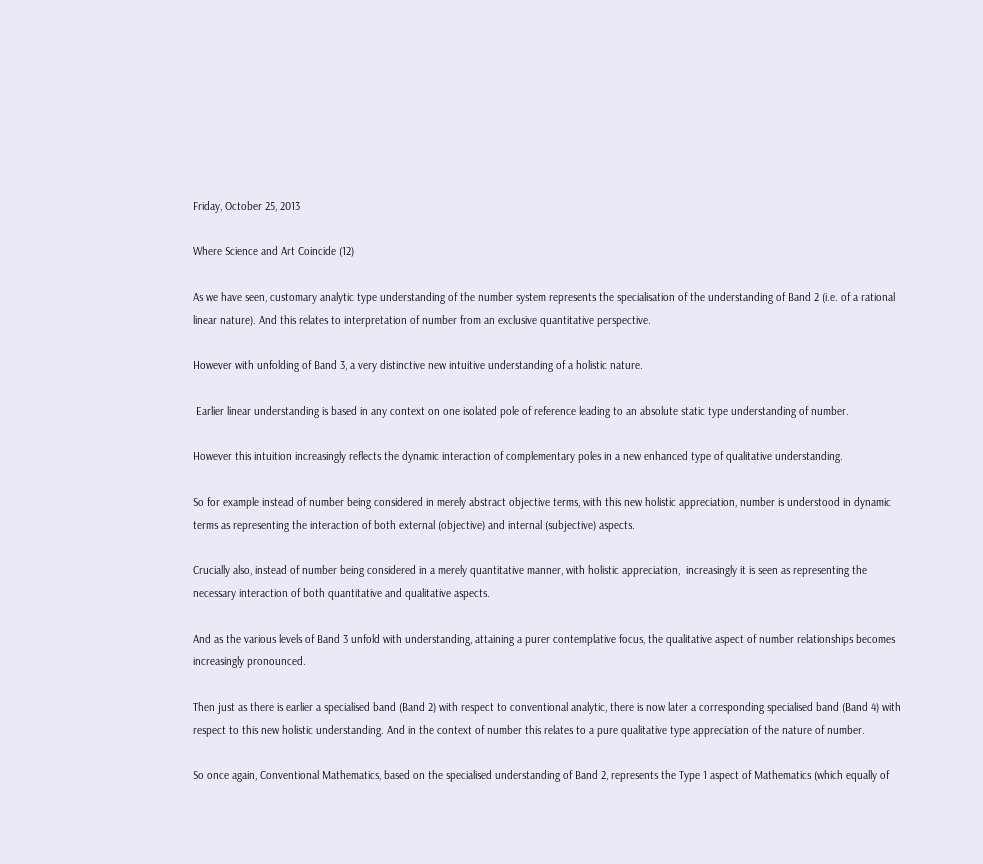Friday, October 25, 2013

Where Science and Art Coincide (12)

As we have seen, customary analytic type understanding of the number system represents the specialisation of the understanding of Band 2 (i.e. of a rational linear nature). And this relates to interpretation of number from an exclusive quantitative perspective.

However with unfolding of Band 3, a very distinctive new intuitive understanding of a holistic nature.

 Earlier linear understanding is based in any context on one isolated pole of reference leading to an absolute static type understanding of number.

However this intuition increasingly reflects the dynamic interaction of complementary poles in a new enhanced type of qualitative understanding.

So for example instead of number being considered in merely abstract objective terms, with this new holistic appreciation, number is understood in dynamic terms as representing the interaction of both external (objective) and internal (subjective) aspects.

Crucially also, instead of number being considered in a merely quantitative manner, with holistic appreciation,  increasingly it is seen as representing the necessary interaction of both quantitative and qualitative aspects.

And as the various levels of Band 3 unfold with understanding, attaining a purer contemplative focus, the qualitative aspect of number relationships becomes increasingly pronounced.

Then just as there is earlier a specialised band (Band 2) with respect to conventional analytic, there is now later a corresponding specialised band (Band 4) with respect to this new holistic understanding. And in the context of number this relates to a pure qualitative type appreciation of the nature of number.

So once again, Conventional Mathematics, based on the specialised understanding of Band 2, represents the Type 1 aspect of Mathematics (which equally of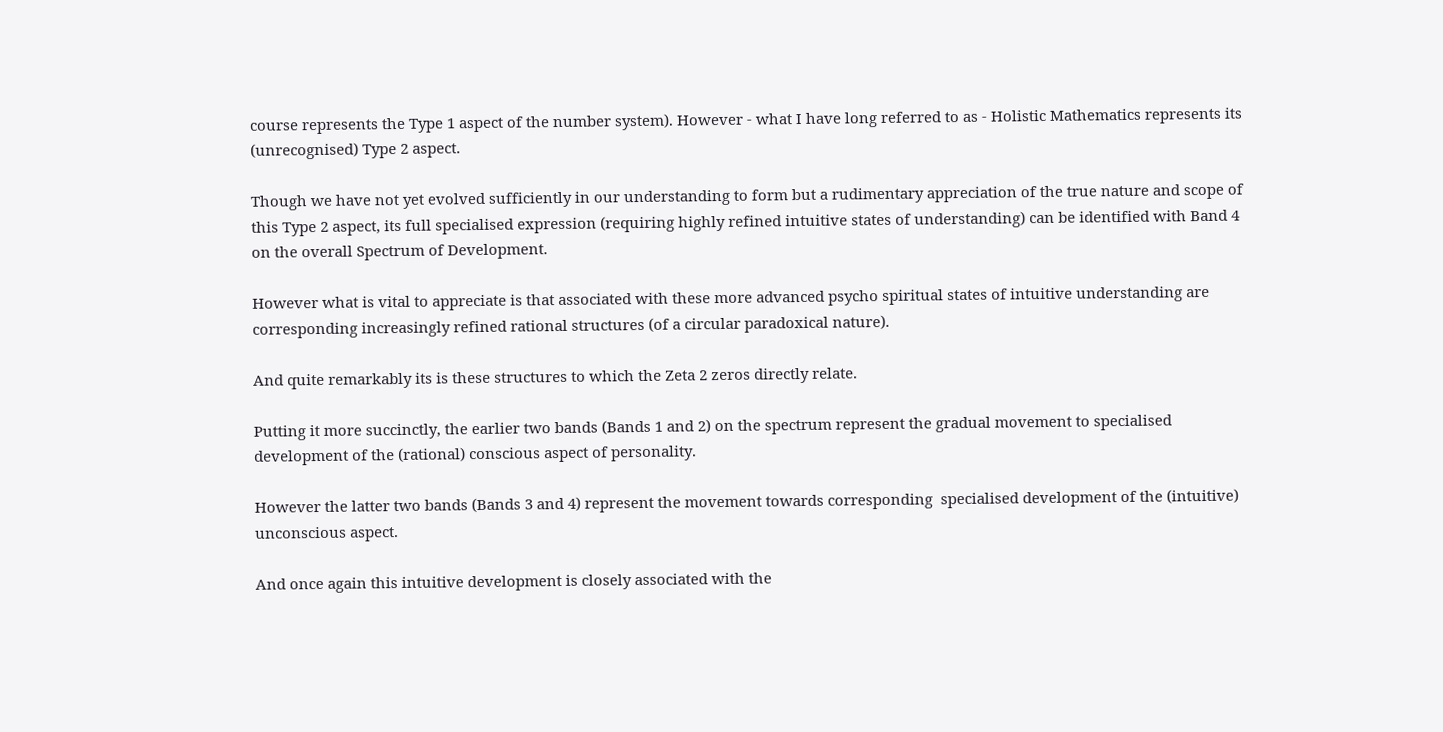course represents the Type 1 aspect of the number system). However - what I have long referred to as - Holistic Mathematics represents its (unrecognised) Type 2 aspect.

Though we have not yet evolved sufficiently in our understanding to form but a rudimentary appreciation of the true nature and scope of this Type 2 aspect, its full specialised expression (requiring highly refined intuitive states of understanding) can be identified with Band 4 on the overall Spectrum of Development.

However what is vital to appreciate is that associated with these more advanced psycho spiritual states of intuitive understanding are corresponding increasingly refined rational structures (of a circular paradoxical nature).

And quite remarkably its is these structures to which the Zeta 2 zeros directly relate.

Putting it more succinctly, the earlier two bands (Bands 1 and 2) on the spectrum represent the gradual movement to specialised development of the (rational) conscious aspect of personality.

However the latter two bands (Bands 3 and 4) represent the movement towards corresponding  specialised development of the (intuitive) unconscious aspect.

And once again this intuitive development is closely associated with the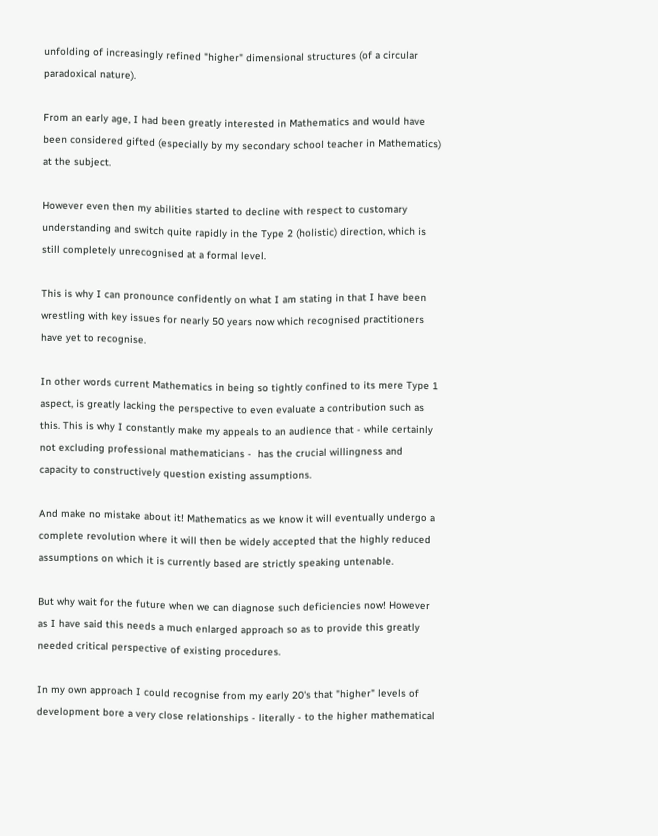unfolding of increasingly refined "higher" dimensional structures (of a circular paradoxical nature).

From an early age, I had been greatly interested in Mathematics and would have been considered gifted (especially by my secondary school teacher in Mathematics) at the subject.

However even then my abilities started to decline with respect to customary understanding and switch quite rapidly in the Type 2 (holistic) direction, which is still completely unrecognised at a formal level.

This is why I can pronounce confidently on what I am stating in that I have been wrestling with key issues for nearly 50 years now which recognised practitioners have yet to recognise.

In other words current Mathematics in being so tightly confined to its mere Type 1 aspect, is greatly lacking the perspective to even evaluate a contribution such as this. This is why I constantly make my appeals to an audience that - while certainly  not excluding professional mathematicians -  has the crucial willingness and capacity to constructively question existing assumptions.

And make no mistake about it! Mathematics as we know it will eventually undergo a complete revolution where it will then be widely accepted that the highly reduced assumptions on which it is currently based are strictly speaking untenable.

But why wait for the future when we can diagnose such deficiencies now! However as I have said this needs a much enlarged approach so as to provide this greatly needed critical perspective of existing procedures.

In my own approach I could recognise from my early 20's that "higher" levels of development bore a very close relationships - literally - to the higher mathematical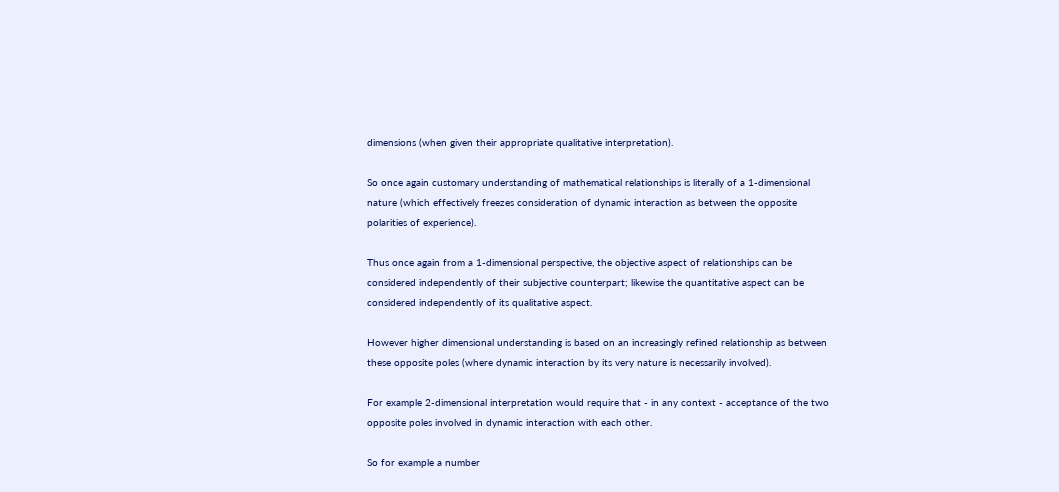dimensions (when given their appropriate qualitative interpretation).

So once again customary understanding of mathematical relationships is literally of a 1-dimensional nature (which effectively freezes consideration of dynamic interaction as between the opposite polarities of experience).

Thus once again from a 1-dimensional perspective, the objective aspect of relationships can be considered independently of their subjective counterpart; likewise the quantitative aspect can be considered independently of its qualitative aspect.

However higher dimensional understanding is based on an increasingly refined relationship as between these opposite poles (where dynamic interaction by its very nature is necessarily involved).

For example 2-dimensional interpretation would require that - in any context - acceptance of the two opposite poles involved in dynamic interaction with each other.

So for example a number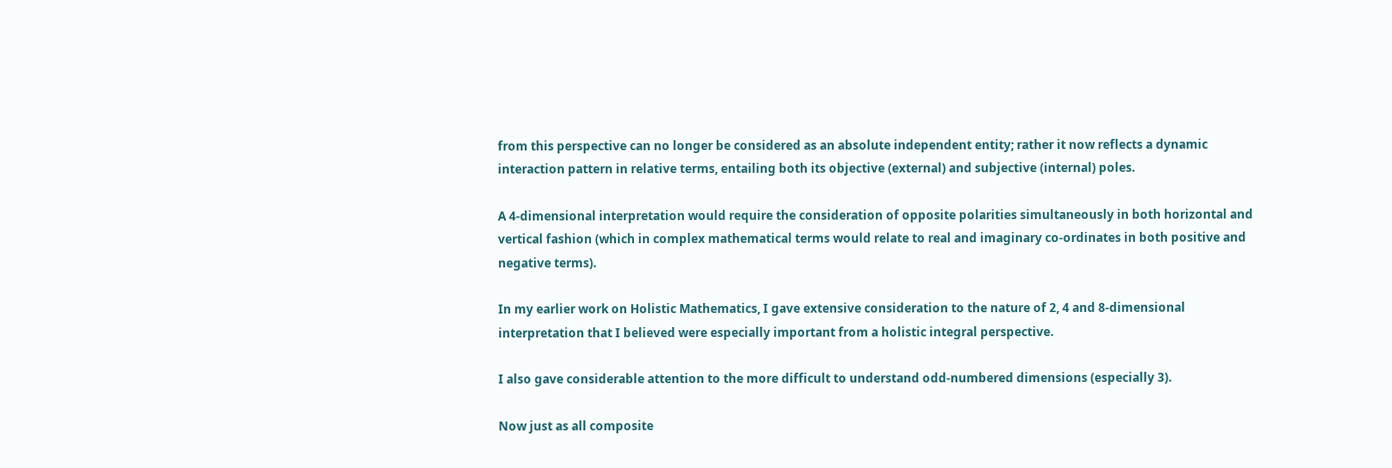from this perspective can no longer be considered as an absolute independent entity; rather it now reflects a dynamic interaction pattern in relative terms, entailing both its objective (external) and subjective (internal) poles.

A 4-dimensional interpretation would require the consideration of opposite polarities simultaneously in both horizontal and vertical fashion (which in complex mathematical terms would relate to real and imaginary co-ordinates in both positive and negative terms).

In my earlier work on Holistic Mathematics, I gave extensive consideration to the nature of 2, 4 and 8-dimensional interpretation that I believed were especially important from a holistic integral perspective.

I also gave considerable attention to the more difficult to understand odd-numbered dimensions (especially 3).

Now just as all composite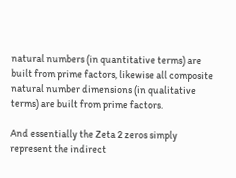natural numbers (in quantitative terms) are built from prime factors, likewise all composite natural number dimensions (in qualitative terms) are built from prime factors.

And essentially the Zeta 2 zeros simply represent the indirect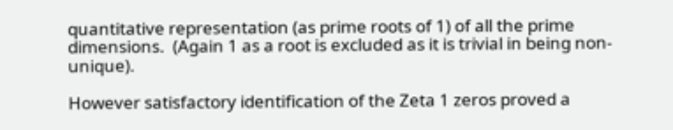quantitative representation (as prime roots of 1) of all the prime dimensions.  (Again 1 as a root is excluded as it is trivial in being non-unique).

However satisfactory identification of the Zeta 1 zeros proved a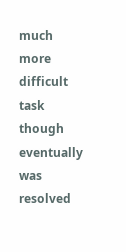much more difficult task though eventually was resolved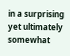in a surprising yet ultimately somewhat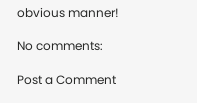obvious manner!

No comments:

Post a Comment